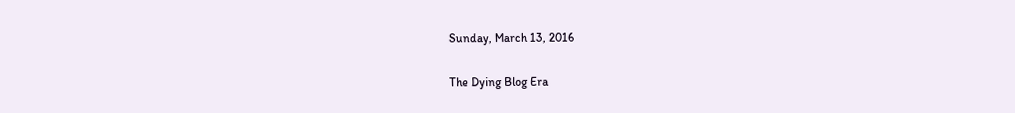Sunday, March 13, 2016

The Dying Blog Era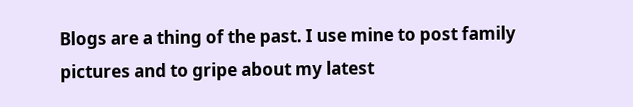Blogs are a thing of the past. I use mine to post family pictures and to gripe about my latest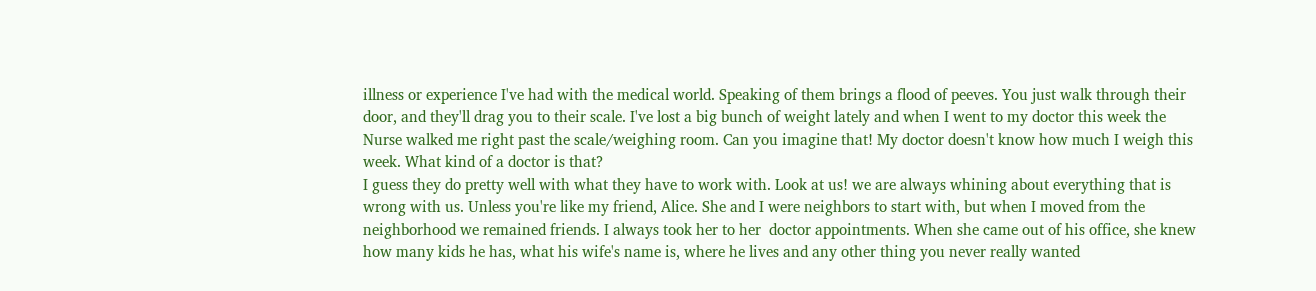illness or experience I've had with the medical world. Speaking of them brings a flood of peeves. You just walk through their door, and they'll drag you to their scale. I've lost a big bunch of weight lately and when I went to my doctor this week the Nurse walked me right past the scale/weighing room. Can you imagine that! My doctor doesn't know how much I weigh this week. What kind of a doctor is that?
I guess they do pretty well with what they have to work with. Look at us! we are always whining about everything that is wrong with us. Unless you're like my friend, Alice. She and I were neighbors to start with, but when I moved from the neighborhood we remained friends. I always took her to her  doctor appointments. When she came out of his office, she knew how many kids he has, what his wife's name is, where he lives and any other thing you never really wanted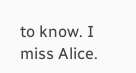to know. I miss Alice.